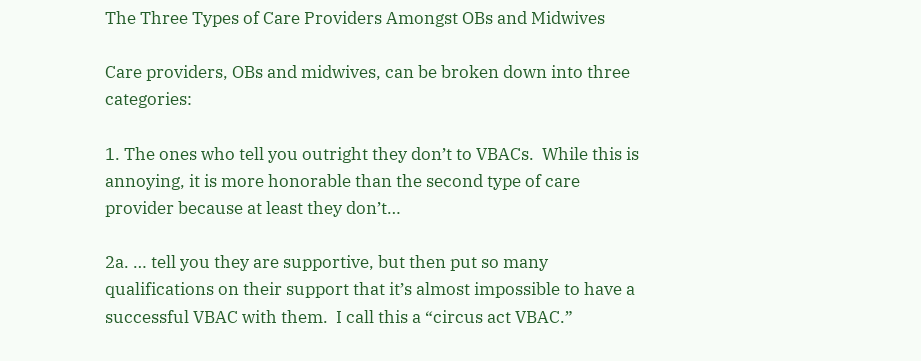The Three Types of Care Providers Amongst OBs and Midwives

Care providers, OBs and midwives, can be broken down into three categories:

1. The ones who tell you outright they don’t to VBACs.  While this is annoying, it is more honorable than the second type of care provider because at least they don’t…

2a. … tell you they are supportive, but then put so many qualifications on their support that it’s almost impossible to have a successful VBAC with them.  I call this a “circus act VBAC.”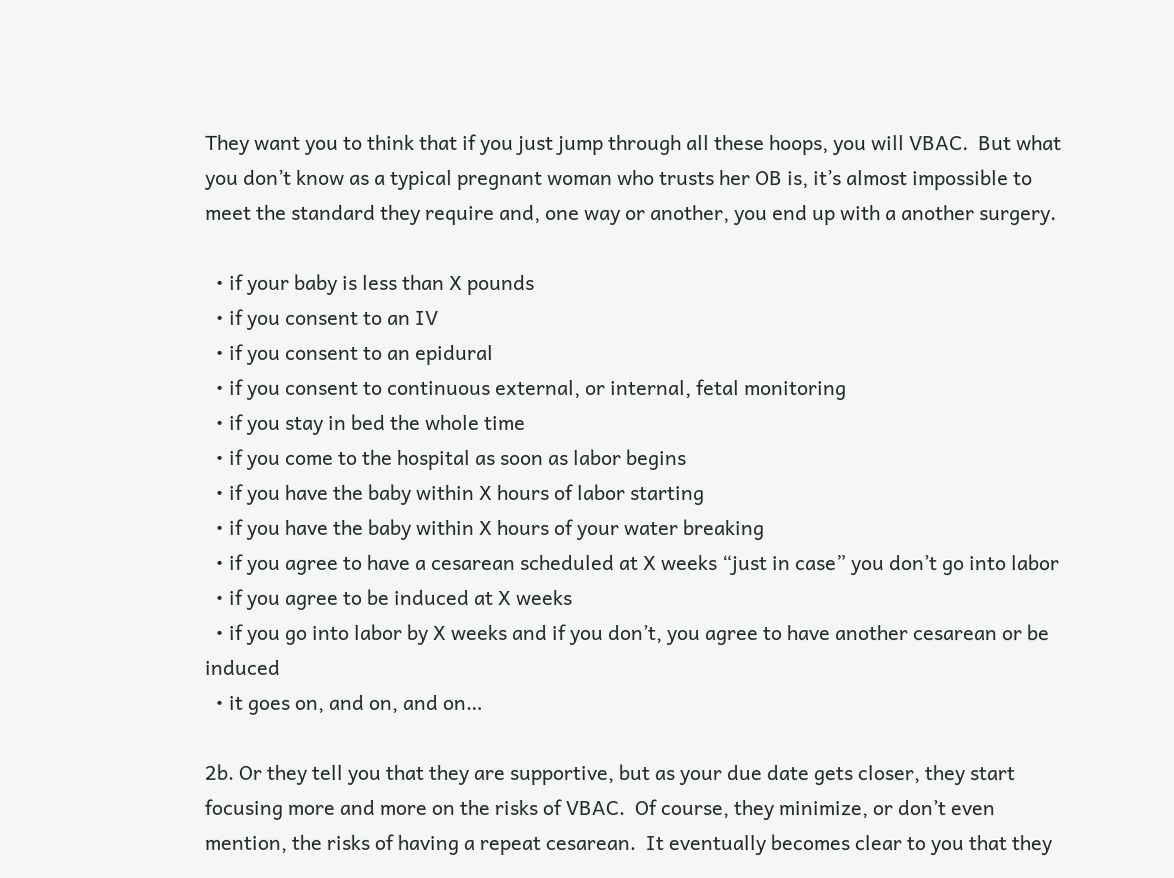They want you to think that if you just jump through all these hoops, you will VBAC.  But what you don’t know as a typical pregnant woman who trusts her OB is, it’s almost impossible to meet the standard they require and, one way or another, you end up with a another surgery.

  • if your baby is less than X pounds
  • if you consent to an IV
  • if you consent to an epidural
  • if you consent to continuous external, or internal, fetal monitoring
  • if you stay in bed the whole time
  • if you come to the hospital as soon as labor begins
  • if you have the baby within X hours of labor starting
  • if you have the baby within X hours of your water breaking
  • if you agree to have a cesarean scheduled at X weeks “just in case” you don’t go into labor
  • if you agree to be induced at X weeks
  • if you go into labor by X weeks and if you don’t, you agree to have another cesarean or be induced
  • it goes on, and on, and on…

2b. Or they tell you that they are supportive, but as your due date gets closer, they start focusing more and more on the risks of VBAC.  Of course, they minimize, or don’t even mention, the risks of having a repeat cesarean.  It eventually becomes clear to you that they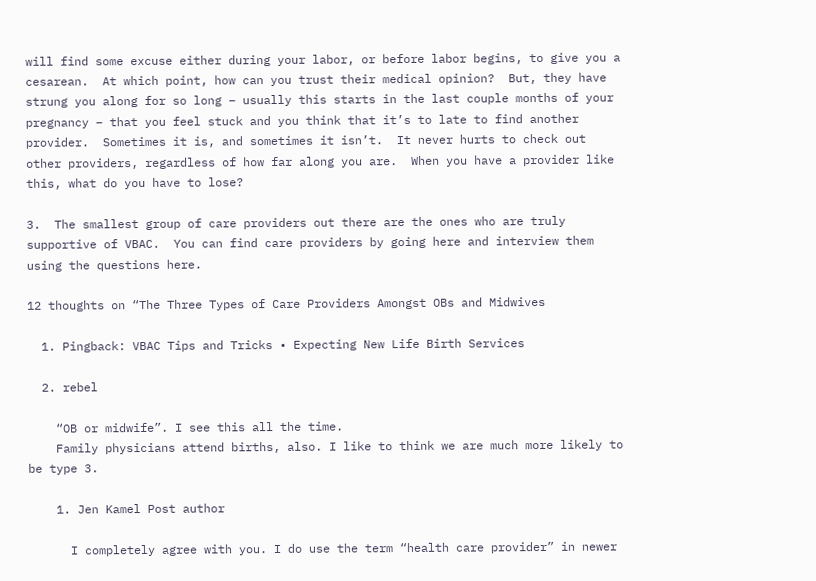will find some excuse either during your labor, or before labor begins, to give you a cesarean.  At which point, how can you trust their medical opinion?  But, they have strung you along for so long – usually this starts in the last couple months of your pregnancy – that you feel stuck and you think that it’s to late to find another provider.  Sometimes it is, and sometimes it isn’t.  It never hurts to check out other providers, regardless of how far along you are.  When you have a provider like this, what do you have to lose?

3.  The smallest group of care providers out there are the ones who are truly supportive of VBAC.  You can find care providers by going here and interview them using the questions here.

12 thoughts on “The Three Types of Care Providers Amongst OBs and Midwives

  1. Pingback: VBAC Tips and Tricks • Expecting New Life Birth Services

  2. rebel

    “OB or midwife”. I see this all the time.
    Family physicians attend births, also. I like to think we are much more likely to be type 3.

    1. Jen Kamel Post author

      I completely agree with you. I do use the term “health care provider” in newer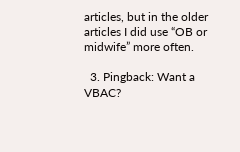articles, but in the older articles I did use “OB or midwife” more often.

  3. Pingback: Want a VBAC?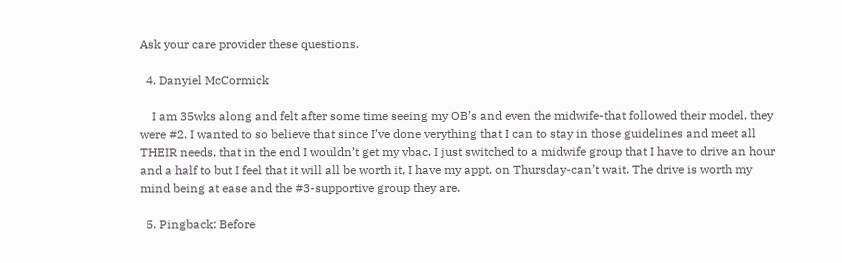Ask your care provider these questions.

  4. Danyiel McCormick

    I am 35wks along and felt after some time seeing my OB’s and even the midwife-that followed their model, they were #2. I wanted to so believe that since I’ve done verything that I can to stay in those guidelines and meet all THEIR needs, that in the end I wouldn’t get my vbac. I just switched to a midwife group that I have to drive an hour and a half to but I feel that it will all be worth it, I have my appt. on Thursday-can’t wait. The drive is worth my mind being at ease and the #3-supportive group they are.

  5. Pingback: Before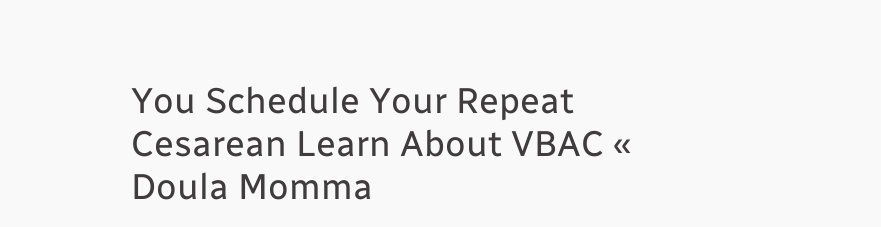You Schedule Your Repeat Cesarean Learn About VBAC « Doula Momma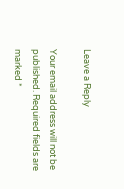Leave a Reply

Your email address will not be published. Required fields are marked *